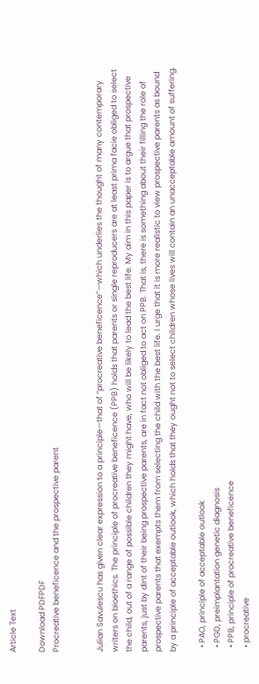Article Text

Download PDFPDF
Procreative beneficence and the prospective parent


Julian Savulescu has given clear expression to a principle—that of “procreative beneficence”—which underlies the thought of many contemporary writers on bioethics. The principle of procreative beneficence (PPB) holds that parents or single reproducers are at least prima facie obliged to select the child, out of a range of possible children they might have, who will be likely to lead the best life. My aim in this paper is to argue that prospective parents, just by dint of their being prospective parents, are in fact not obliged to act on PPB. That is, there is something about their filling the role of prospective parents that exempts them from selecting the child with the best life. I urge that it is more realistic to view prospective parents as bound by a principle of acceptable outlook, which holds that they ought not to select children whose lives will contain an unacceptable amount of suffering.

  • PAO, principle of acceptable outlook
  • PGD, preimplantation genetic diagnosis
  • PPB, principle of procreative beneficence
  • procreative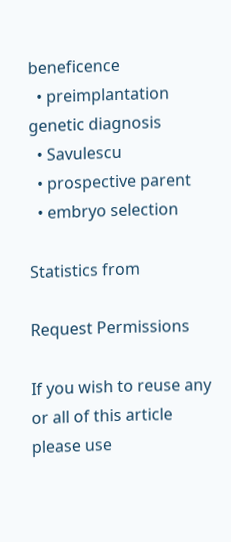beneficence
  • preimplantation genetic diagnosis
  • Savulescu
  • prospective parent
  • embryo selection

Statistics from

Request Permissions

If you wish to reuse any or all of this article please use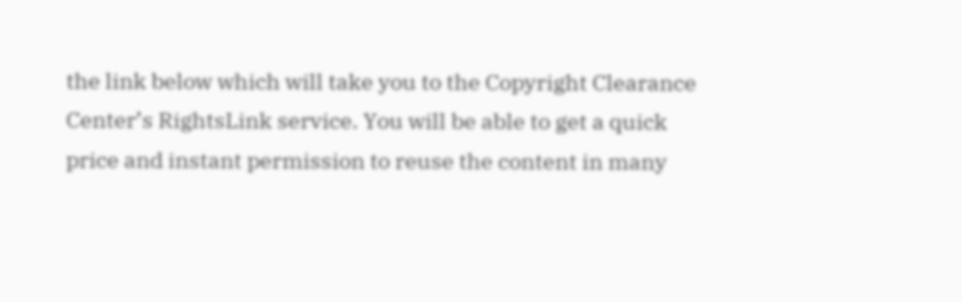the link below which will take you to the Copyright Clearance Center’s RightsLink service. You will be able to get a quick price and instant permission to reuse the content in many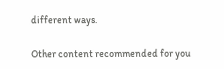different ways.

Other content recommended for you